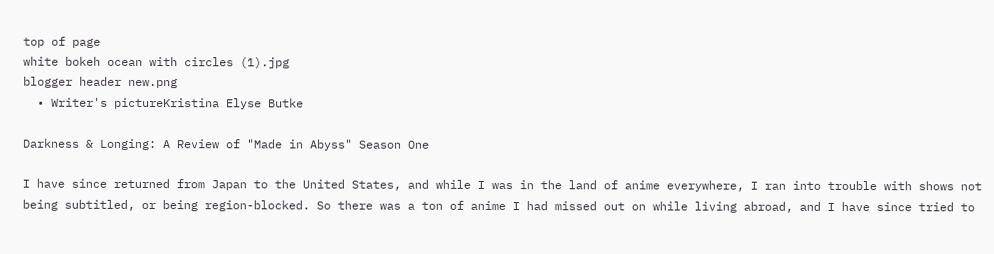top of page
white bokeh ocean with circles (1).jpg
blogger header new.png
  • Writer's pictureKristina Elyse Butke

Darkness & Longing: A Review of "Made in Abyss" Season One

I have since returned from Japan to the United States, and while I was in the land of anime everywhere, I ran into trouble with shows not being subtitled, or being region-blocked. So there was a ton of anime I had missed out on while living abroad, and I have since tried to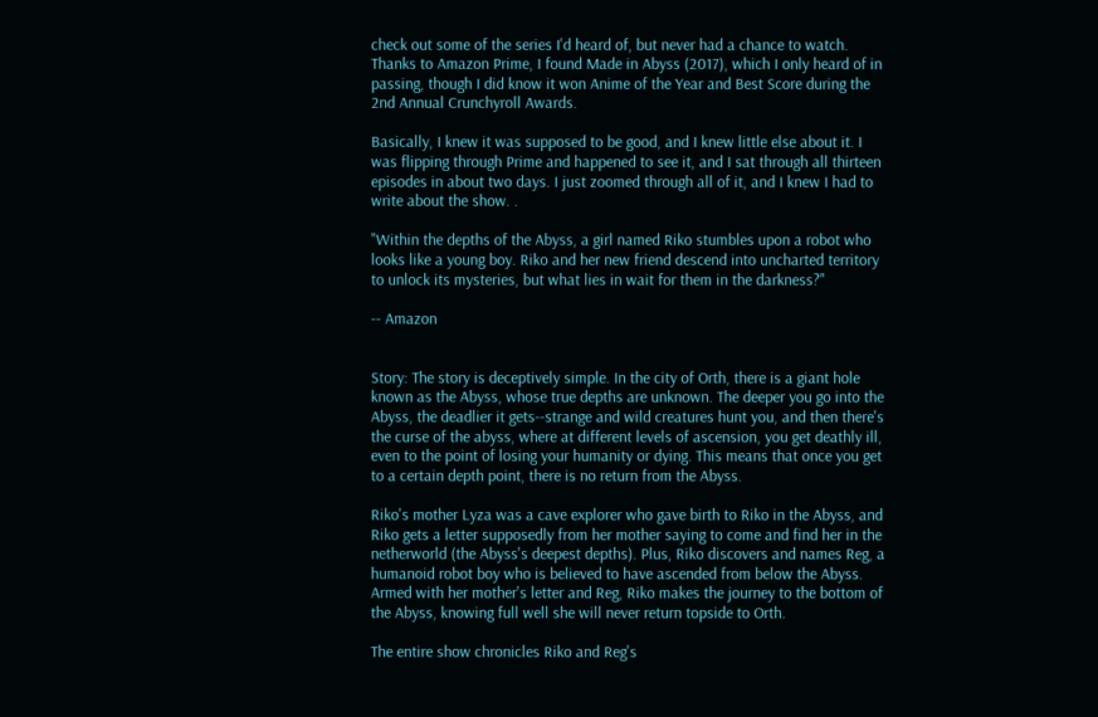check out some of the series I'd heard of, but never had a chance to watch. Thanks to Amazon Prime, I found Made in Abyss (2017), which I only heard of in passing, though I did know it won Anime of the Year and Best Score during the 2nd Annual Crunchyroll Awards.

Basically, I knew it was supposed to be good, and I knew little else about it. I was flipping through Prime and happened to see it, and I sat through all thirteen episodes in about two days. I just zoomed through all of it, and I knew I had to write about the show. .

"Within the depths of the Abyss, a girl named Riko stumbles upon a robot who looks like a young boy. Riko and her new friend descend into uncharted territory to unlock its mysteries, but what lies in wait for them in the darkness?"

-- Amazon


Story: The story is deceptively simple. In the city of Orth, there is a giant hole known as the Abyss, whose true depths are unknown. The deeper you go into the Abyss, the deadlier it gets--strange and wild creatures hunt you, and then there's the curse of the abyss, where at different levels of ascension, you get deathly ill, even to the point of losing your humanity or dying. This means that once you get to a certain depth point, there is no return from the Abyss.

Riko's mother Lyza was a cave explorer who gave birth to Riko in the Abyss, and Riko gets a letter supposedly from her mother saying to come and find her in the netherworld (the Abyss's deepest depths). Plus, Riko discovers and names Reg, a humanoid robot boy who is believed to have ascended from below the Abyss. Armed with her mother's letter and Reg, Riko makes the journey to the bottom of the Abyss, knowing full well she will never return topside to Orth.

The entire show chronicles Riko and Reg's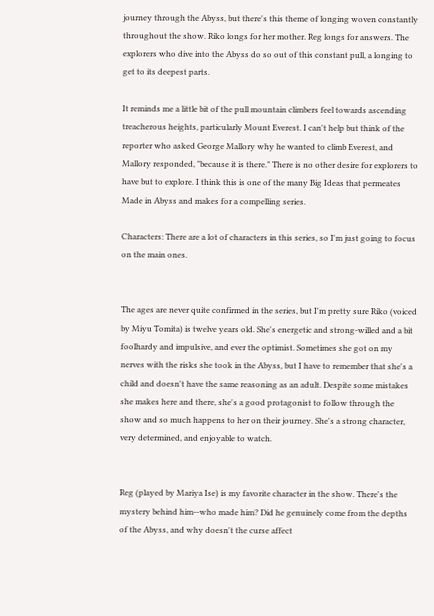journey through the Abyss, but there's this theme of longing woven constantly throughout the show. Riko longs for her mother. Reg longs for answers. The explorers who dive into the Abyss do so out of this constant pull, a longing to get to its deepest parts.

It reminds me a little bit of the pull mountain climbers feel towards ascending treacherous heights, particularly Mount Everest. I can't help but think of the reporter who asked George Mallory why he wanted to climb Everest, and Mallory responded, "because it is there." There is no other desire for explorers to have but to explore. I think this is one of the many Big Ideas that permeates Made in Abyss and makes for a compelling series.

Characters: There are a lot of characters in this series, so I'm just going to focus on the main ones.


The ages are never quite confirmed in the series, but I'm pretty sure Riko (voiced by Miyu Tomita) is twelve years old. She's energetic and strong-willed and a bit foolhardy and impulsive, and ever the optimist. Sometimes she got on my nerves with the risks she took in the Abyss, but I have to remember that she's a child and doesn't have the same reasoning as an adult. Despite some mistakes she makes here and there, she's a good protagonist to follow through the show and so much happens to her on their journey. She's a strong character, very determined, and enjoyable to watch.


Reg (played by Mariya Ise) is my favorite character in the show. There's the mystery behind him--who made him? Did he genuinely come from the depths of the Abyss, and why doesn't the curse affect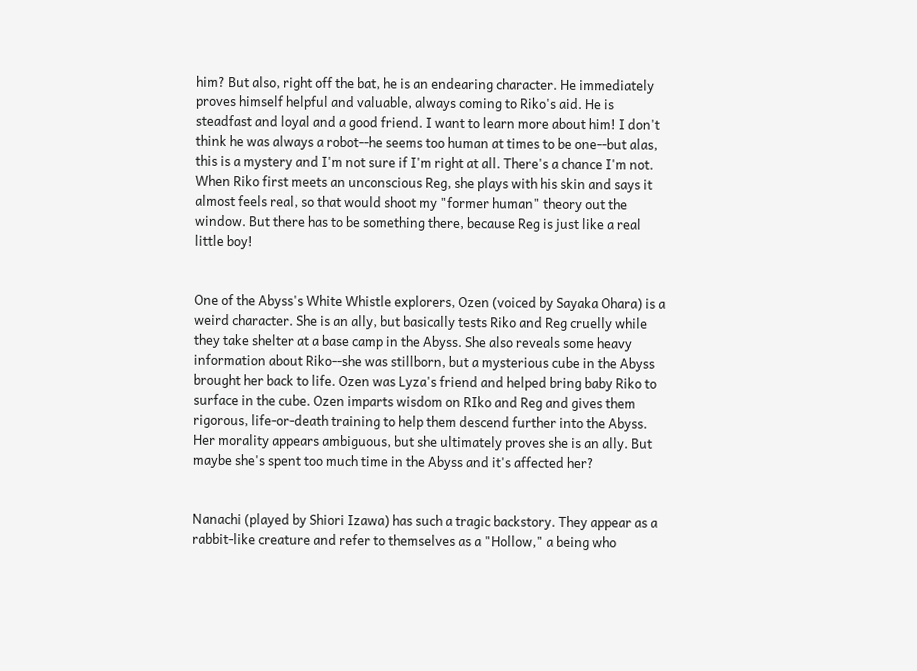him? But also, right off the bat, he is an endearing character. He immediately proves himself helpful and valuable, always coming to Riko's aid. He is steadfast and loyal and a good friend. I want to learn more about him! I don't think he was always a robot--he seems too human at times to be one--but alas, this is a mystery and I'm not sure if I'm right at all. There's a chance I'm not. When Riko first meets an unconscious Reg, she plays with his skin and says it almost feels real, so that would shoot my "former human" theory out the window. But there has to be something there, because Reg is just like a real little boy!


One of the Abyss's White Whistle explorers, Ozen (voiced by Sayaka Ohara) is a weird character. She is an ally, but basically tests Riko and Reg cruelly while they take shelter at a base camp in the Abyss. She also reveals some heavy information about Riko--she was stillborn, but a mysterious cube in the Abyss brought her back to life. Ozen was Lyza's friend and helped bring baby Riko to surface in the cube. Ozen imparts wisdom on RIko and Reg and gives them rigorous, life-or-death training to help them descend further into the Abyss. Her morality appears ambiguous, but she ultimately proves she is an ally. But maybe she's spent too much time in the Abyss and it's affected her?


Nanachi (played by Shiori Izawa) has such a tragic backstory. They appear as a rabbit-like creature and refer to themselves as a "Hollow," a being who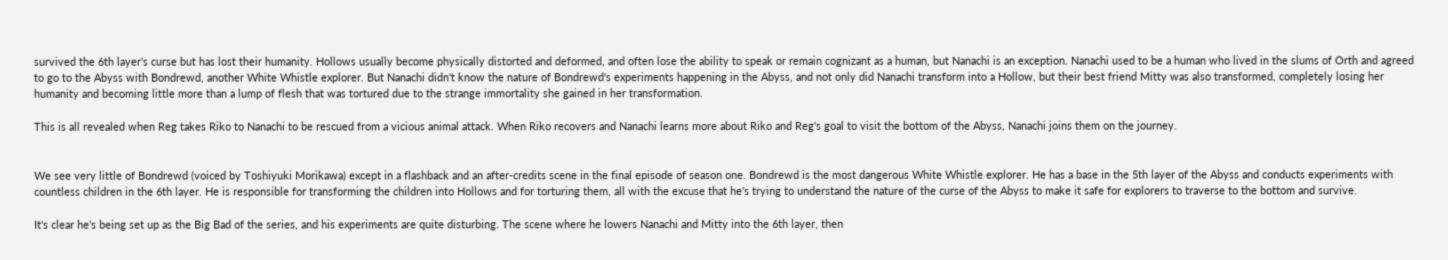survived the 6th layer's curse but has lost their humanity. Hollows usually become physically distorted and deformed, and often lose the ability to speak or remain cognizant as a human, but Nanachi is an exception. Nanachi used to be a human who lived in the slums of Orth and agreed to go to the Abyss with Bondrewd, another White Whistle explorer. But Nanachi didn't know the nature of Bondrewd's experiments happening in the Abyss, and not only did Nanachi transform into a Hollow, but their best friend Mitty was also transformed, completely losing her humanity and becoming little more than a lump of flesh that was tortured due to the strange immortality she gained in her transformation.

This is all revealed when Reg takes Riko to Nanachi to be rescued from a vicious animal attack. When Riko recovers and Nanachi learns more about Riko and Reg's goal to visit the bottom of the Abyss, Nanachi joins them on the journey.


We see very little of Bondrewd (voiced by Toshiyuki Morikawa) except in a flashback and an after-credits scene in the final episode of season one. Bondrewd is the most dangerous White Whistle explorer. He has a base in the 5th layer of the Abyss and conducts experiments with countless children in the 6th layer. He is responsible for transforming the children into Hollows and for torturing them, all with the excuse that he's trying to understand the nature of the curse of the Abyss to make it safe for explorers to traverse to the bottom and survive.

It's clear he's being set up as the Big Bad of the series, and his experiments are quite disturbing. The scene where he lowers Nanachi and Mitty into the 6th layer, then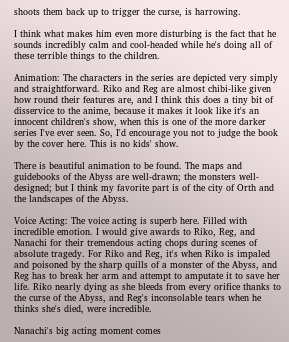shoots them back up to trigger the curse, is harrowing.

I think what makes him even more disturbing is the fact that he sounds incredibly calm and cool-headed while he's doing all of these terrible things to the children.

Animation: The characters in the series are depicted very simply and straightforward. Riko and Reg are almost chibi-like given how round their features are, and I think this does a tiny bit of disservice to the anime, because it makes it look like it's an innocent children's show, when this is one of the more darker series I've ever seen. So, I'd encourage you not to judge the book by the cover here. This is no kids' show.

There is beautiful animation to be found. The maps and guidebooks of the Abyss are well-drawn; the monsters well-designed; but I think my favorite part is of the city of Orth and the landscapes of the Abyss.

Voice Acting: The voice acting is superb here. Filled with incredible emotion. I would give awards to Riko, Reg, and Nanachi for their tremendous acting chops during scenes of absolute tragedy. For Riko and Reg, it's when Riko is impaled and poisoned by the sharp quills of a monster of the Abyss, and Reg has to break her arm and attempt to amputate it to save her life. Riko nearly dying as she bleeds from every orifice thanks to the curse of the Abyss, and Reg's inconsolable tears when he thinks she's died, were incredible.

Nanachi's big acting moment comes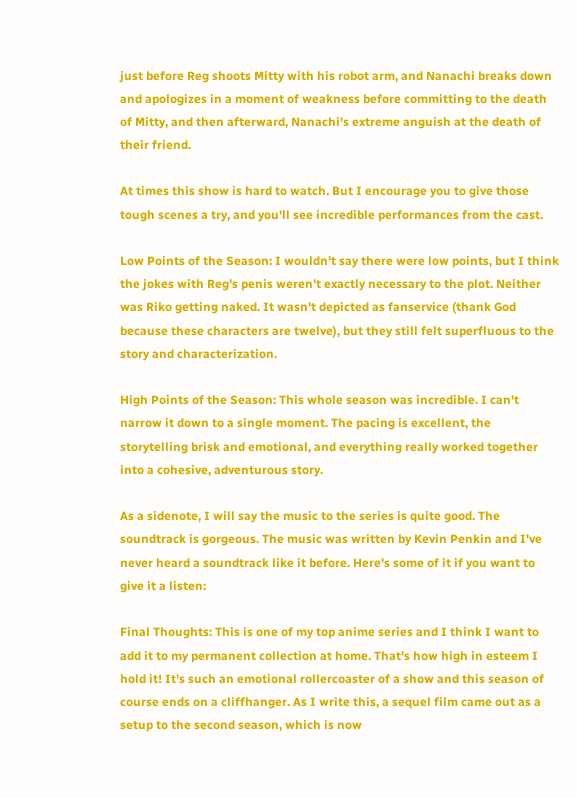just before Reg shoots Mitty with his robot arm, and Nanachi breaks down and apologizes in a moment of weakness before committing to the death of Mitty, and then afterward, Nanachi's extreme anguish at the death of their friend.

At times this show is hard to watch. But I encourage you to give those tough scenes a try, and you'll see incredible performances from the cast.

Low Points of the Season: I wouldn't say there were low points, but I think the jokes with Reg's penis weren't exactly necessary to the plot. Neither was Riko getting naked. It wasn't depicted as fanservice (thank God because these characters are twelve), but they still felt superfluous to the story and characterization.

High Points of the Season: This whole season was incredible. I can't narrow it down to a single moment. The pacing is excellent, the storytelling brisk and emotional, and everything really worked together into a cohesive, adventurous story.

As a sidenote, I will say the music to the series is quite good. The soundtrack is gorgeous. The music was written by Kevin Penkin and I've never heard a soundtrack like it before. Here's some of it if you want to give it a listen:

Final Thoughts: This is one of my top anime series and I think I want to add it to my permanent collection at home. That's how high in esteem I hold it! It's such an emotional rollercoaster of a show and this season of course ends on a cliffhanger. As I write this, a sequel film came out as a setup to the second season, which is now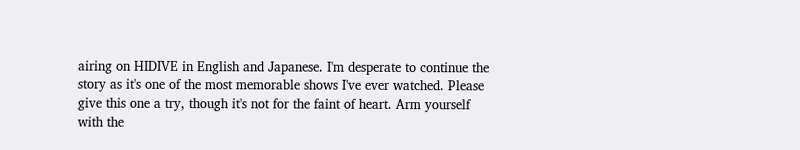airing on HIDIVE in English and Japanese. I'm desperate to continue the story as it's one of the most memorable shows I've ever watched. Please give this one a try, though it's not for the faint of heart. Arm yourself with the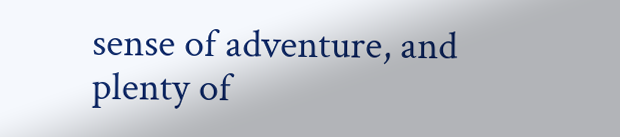sense of adventure, and plenty of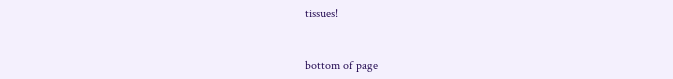tissues!


bottom of page